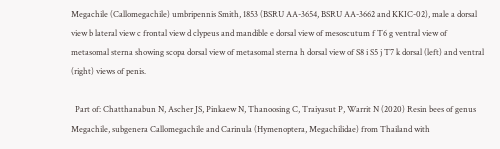Megachile (Callomegachile) umbripennis Smith, 1853 (BSRU AA-3654, BSRU AA-3662 and KKIC-02), male a dorsal view b lateral view c frontal view d clypeus and mandible e dorsal view of mesoscutum f T6 g ventral view of metasomal sterna showing scopa dorsal view of metasomal sterna h dorsal view of S8 i S5 j T7 k dorsal (left) and ventral (right) views of penis.

  Part of: Chatthanabun N, Ascher JS, Pinkaew N, Thanoosing C, Traiyasut P, Warrit N (2020) Resin bees of genus Megachile, subgenera Callomegachile and Carinula (Hymenoptera, Megachilidae) from Thailand with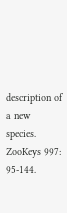description of a new species. ZooKeys 997: 95-144.